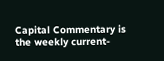Capital Commentary is the weekly current-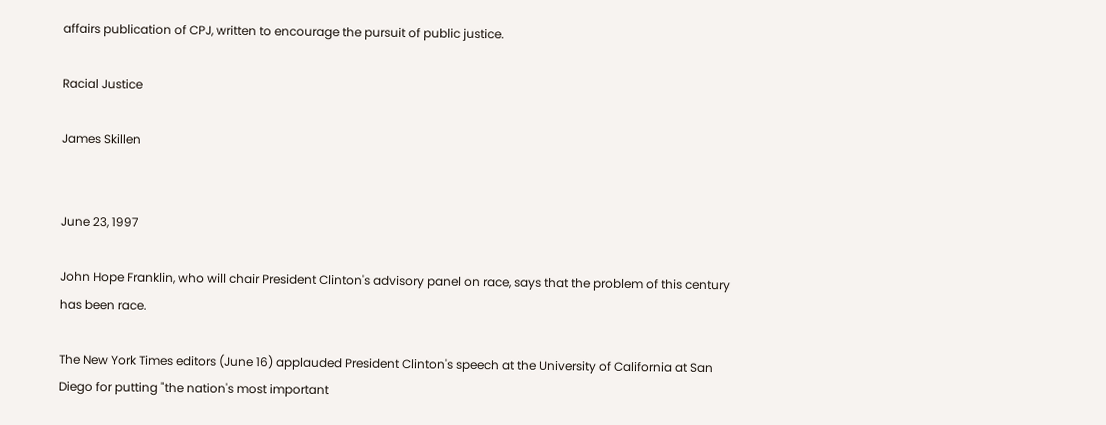affairs publication of CPJ, written to encourage the pursuit of public justice.

Racial Justice

James Skillen


June 23, 1997

John Hope Franklin, who will chair President Clinton's advisory panel on race, says that the problem of this century has been race.

The New York Times editors (June 16) applauded President Clinton's speech at the University of California at San Diego for putting "the nation's most important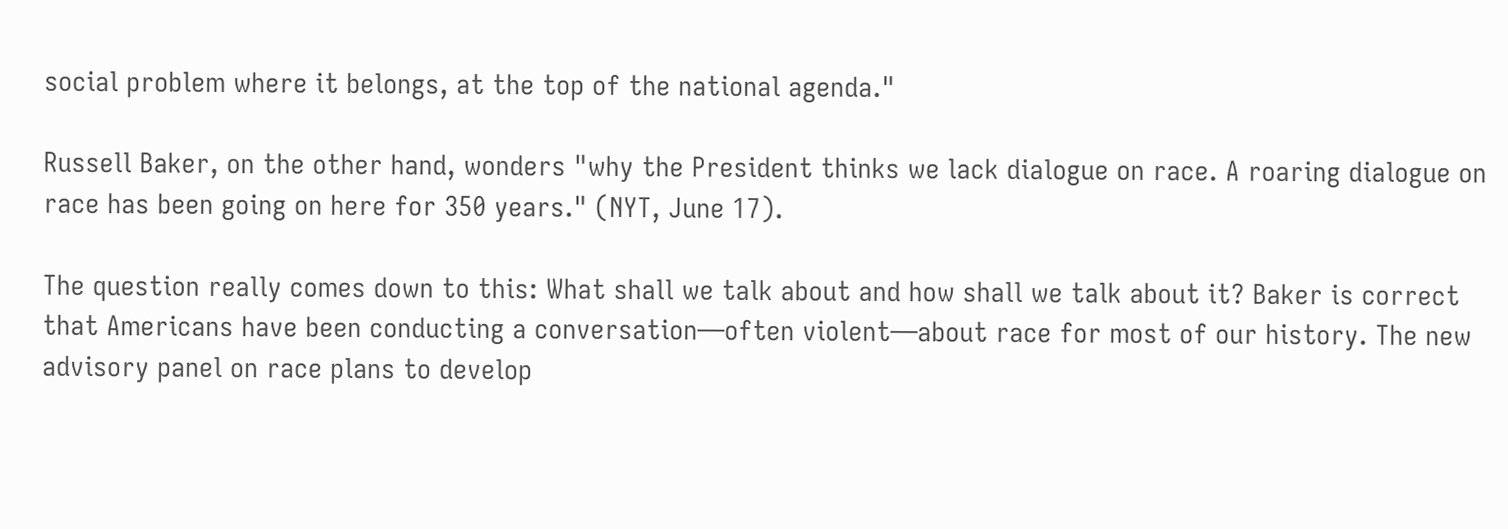social problem where it belongs, at the top of the national agenda."

Russell Baker, on the other hand, wonders "why the President thinks we lack dialogue on race. A roaring dialogue on race has been going on here for 350 years." (NYT, June 17).

The question really comes down to this: What shall we talk about and how shall we talk about it? Baker is correct that Americans have been conducting a conversation—often violent—about race for most of our history. The new advisory panel on race plans to develop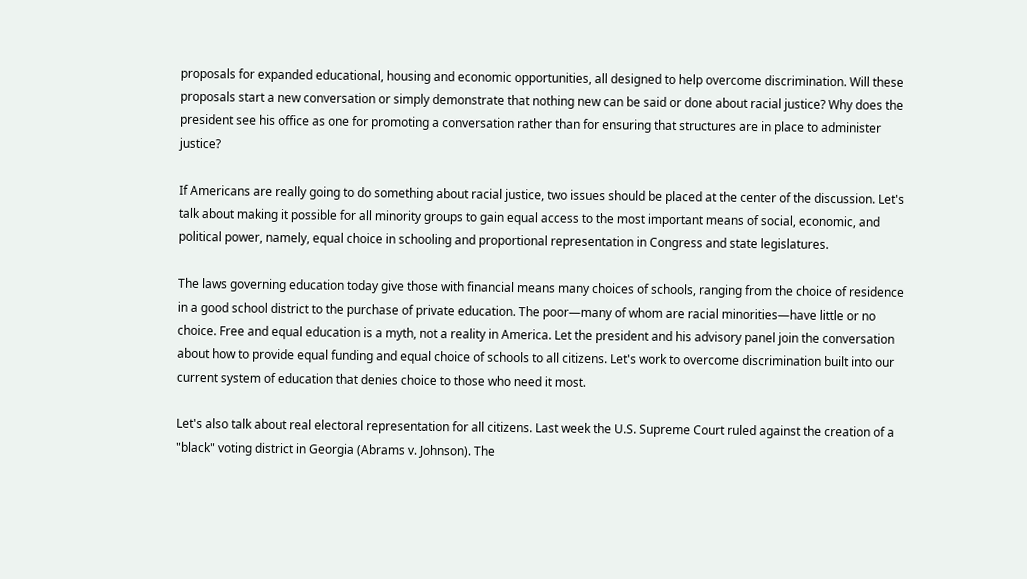proposals for expanded educational, housing and economic opportunities, all designed to help overcome discrimination. Will these proposals start a new conversation or simply demonstrate that nothing new can be said or done about racial justice? Why does the president see his office as one for promoting a conversation rather than for ensuring that structures are in place to administer justice?

If Americans are really going to do something about racial justice, two issues should be placed at the center of the discussion. Let's talk about making it possible for all minority groups to gain equal access to the most important means of social, economic, and political power, namely, equal choice in schooling and proportional representation in Congress and state legislatures.

The laws governing education today give those with financial means many choices of schools, ranging from the choice of residence in a good school district to the purchase of private education. The poor—many of whom are racial minorities—have little or no choice. Free and equal education is a myth, not a reality in America. Let the president and his advisory panel join the conversation about how to provide equal funding and equal choice of schools to all citizens. Let's work to overcome discrimination built into our current system of education that denies choice to those who need it most.

Let's also talk about real electoral representation for all citizens. Last week the U.S. Supreme Court ruled against the creation of a "black" voting district in Georgia (Abrams v. Johnson). The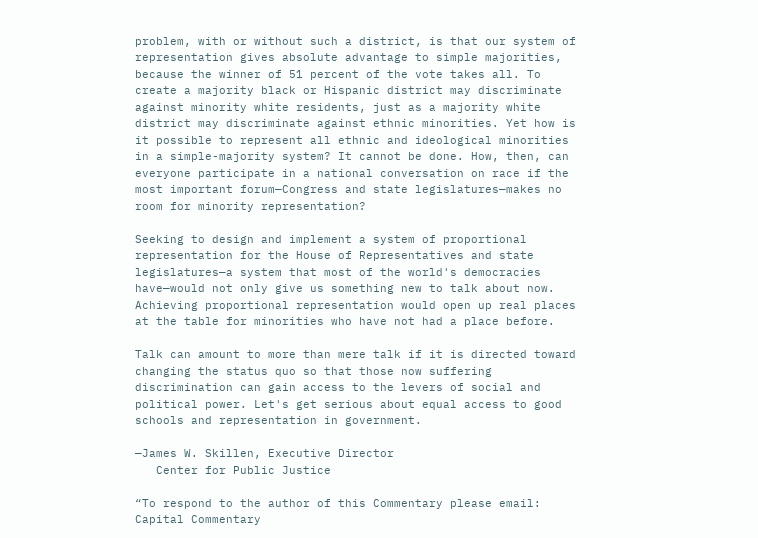problem, with or without such a district, is that our system of representation gives absolute advantage to simple majorities, because the winner of 51 percent of the vote takes all. To create a majority black or Hispanic district may discriminate against minority white residents, just as a majority white district may discriminate against ethnic minorities. Yet how is it possible to represent all ethnic and ideological minorities in a simple-majority system? It cannot be done. How, then, can everyone participate in a national conversation on race if the most important forum—Congress and state legislatures—makes no room for minority representation?

Seeking to design and implement a system of proportional representation for the House of Representatives and state legislatures—a system that most of the world's democracies have—would not only give us something new to talk about now. Achieving proportional representation would open up real places at the table for minorities who have not had a place before.

Talk can amount to more than mere talk if it is directed toward changing the status quo so that those now suffering discrimination can gain access to the levers of social and political power. Let's get serious about equal access to good schools and representation in government.

—James W. Skillen, Executive Director
   Center for Public Justice

“To respond to the author of this Commentary please email:
Capital Commentary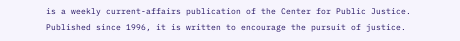is a weekly current-affairs publication of the Center for Public Justice. Published since 1996, it is written to encourage the pursuit of justice.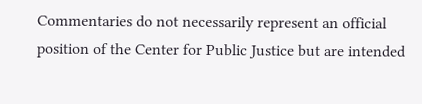Commentaries do not necessarily represent an official position of the Center for Public Justice but are intended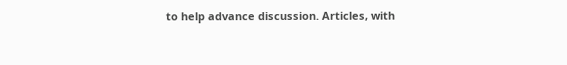to help advance discussion. Articles, with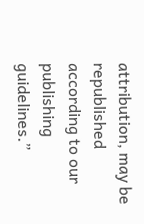attribution, may be republished according to our publishing guidelines.”